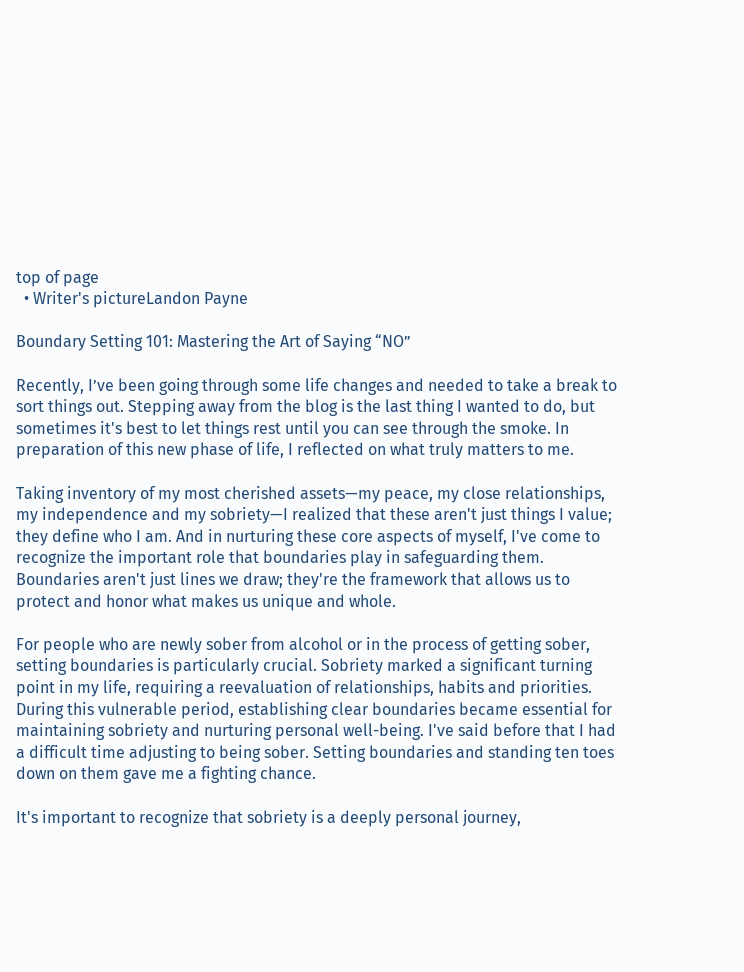top of page
  • Writer's pictureLandon Payne

Boundary Setting 101: Mastering the Art of Saying “NO”

Recently, I’ve been going through some life changes and needed to take a break to sort things out. Stepping away from the blog is the last thing I wanted to do, but sometimes it's best to let things rest until you can see through the smoke. In preparation of this new phase of life, I reflected on what truly matters to me.

Taking inventory of my most cherished assets—my peace, my close relationships, my independence and my sobriety—I realized that these aren't just things I value; they define who I am. And in nurturing these core aspects of myself, I've come to recognize the important role that boundaries play in safeguarding them. Boundaries aren't just lines we draw; they're the framework that allows us to protect and honor what makes us unique and whole.

For people who are newly sober from alcohol or in the process of getting sober, setting boundaries is particularly crucial. Sobriety marked a significant turning point in my life, requiring a reevaluation of relationships, habits and priorities. During this vulnerable period, establishing clear boundaries became essential for maintaining sobriety and nurturing personal well-being. I've said before that I had a difficult time adjusting to being sober. Setting boundaries and standing ten toes down on them gave me a fighting chance.

It's important to recognize that sobriety is a deeply personal journey,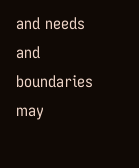and needs and boundaries may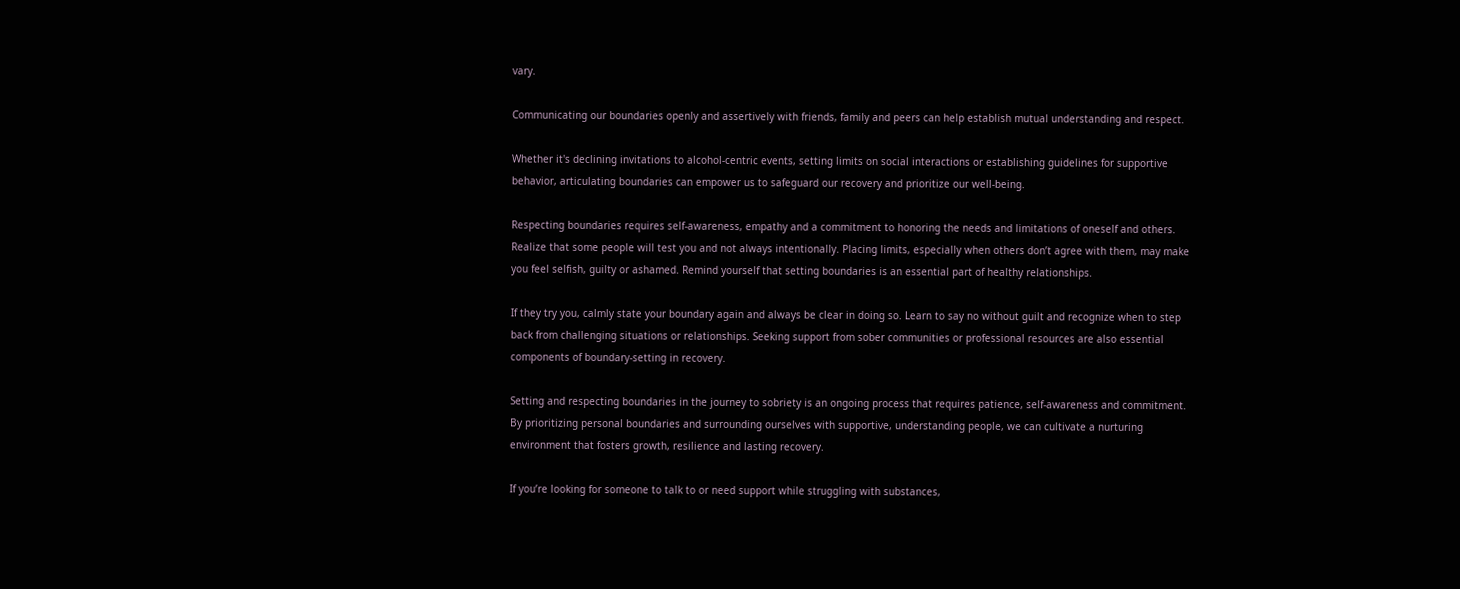vary.

Communicating our boundaries openly and assertively with friends, family and peers can help establish mutual understanding and respect.

Whether it's declining invitations to alcohol-centric events, setting limits on social interactions or establishing guidelines for supportive behavior, articulating boundaries can empower us to safeguard our recovery and prioritize our well-being.

Respecting boundaries requires self-awareness, empathy and a commitment to honoring the needs and limitations of oneself and others. Realize that some people will test you and not always intentionally. Placing limits, especially when others don’t agree with them, may make you feel selfish, guilty or ashamed. Remind yourself that setting boundaries is an essential part of healthy relationships.

If they try you, calmly state your boundary again and always be clear in doing so. Learn to say no without guilt and recognize when to step back from challenging situations or relationships. Seeking support from sober communities or professional resources are also essential components of boundary-setting in recovery.

Setting and respecting boundaries in the journey to sobriety is an ongoing process that requires patience, self-awareness and commitment. By prioritizing personal boundaries and surrounding ourselves with supportive, understanding people, we can cultivate a nurturing environment that fosters growth, resilience and lasting recovery.

If you’re looking for someone to talk to or need support while struggling with substances,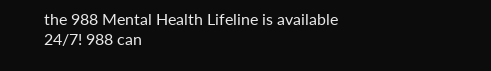the 988 Mental Health Lifeline is available 24/7! 988 can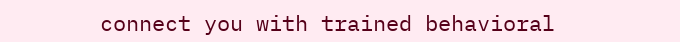connect you with trained behavioral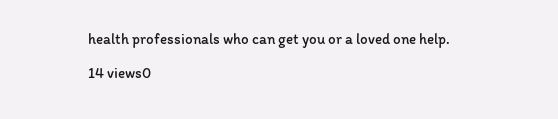health professionals who can get you or a loved one help.

14 views0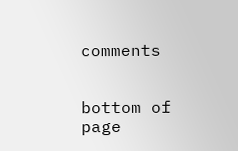comments


bottom of page